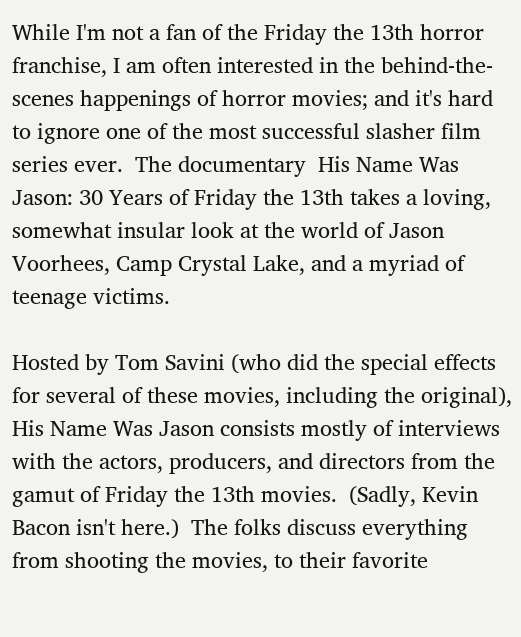While I'm not a fan of the Friday the 13th horror franchise, I am often interested in the behind-the-scenes happenings of horror movies; and it's hard to ignore one of the most successful slasher film series ever.  The documentary  His Name Was Jason: 30 Years of Friday the 13th takes a loving, somewhat insular look at the world of Jason Voorhees, Camp Crystal Lake, and a myriad of teenage victims.

Hosted by Tom Savini (who did the special effects for several of these movies, including the original), His Name Was Jason consists mostly of interviews with the actors, producers, and directors from the gamut of Friday the 13th movies.  (Sadly, Kevin Bacon isn't here.)  The folks discuss everything from shooting the movies, to their favorite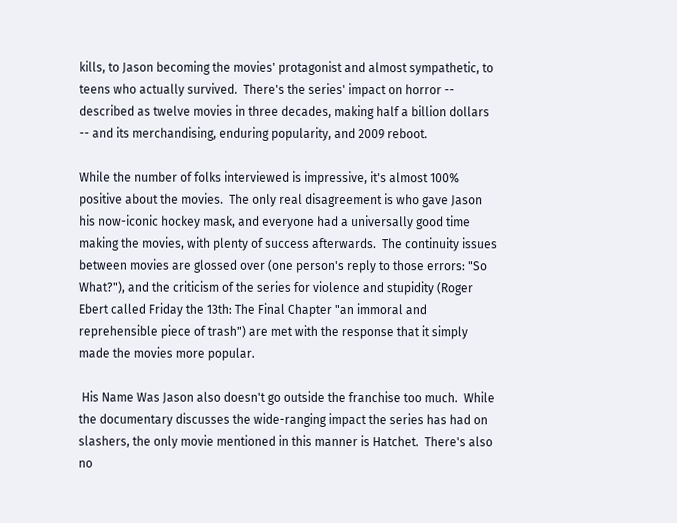kills, to Jason becoming the movies' protagonist and almost sympathetic, to teens who actually survived.  There's the series' impact on horror -- described as twelve movies in three decades, making half a billion dollars -- and its merchandising, enduring popularity, and 2009 reboot.

While the number of folks interviewed is impressive, it's almost 100% positive about the movies.  The only real disagreement is who gave Jason his now-iconic hockey mask, and everyone had a universally good time making the movies, with plenty of success afterwards.  The continuity issues between movies are glossed over (one person's reply to those errors: "So What?"), and the criticism of the series for violence and stupidity (Roger Ebert called Friday the 13th: The Final Chapter "an immoral and reprehensible piece of trash") are met with the response that it simply made the movies more popular.

 His Name Was Jason also doesn't go outside the franchise too much.  While the documentary discusses the wide-ranging impact the series has had on slashers, the only movie mentioned in this manner is Hatchet.  There's also no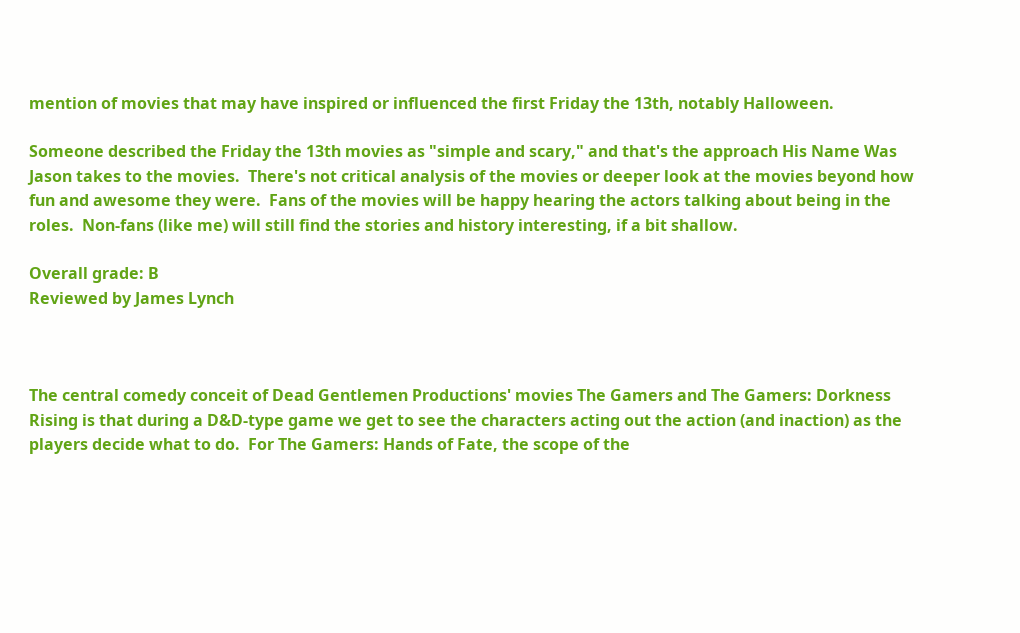mention of movies that may have inspired or influenced the first Friday the 13th, notably Halloween.

Someone described the Friday the 13th movies as "simple and scary," and that's the approach His Name Was Jason takes to the movies.  There's not critical analysis of the movies or deeper look at the movies beyond how fun and awesome they were.  Fans of the movies will be happy hearing the actors talking about being in the roles.  Non-fans (like me) will still find the stories and history interesting, if a bit shallow.

Overall grade: B
Reviewed by James Lynch



The central comedy conceit of Dead Gentlemen Productions' movies The Gamers and The Gamers: Dorkness Rising is that during a D&D-type game we get to see the characters acting out the action (and inaction) as the players decide what to do.  For The Gamers: Hands of Fate, the scope of the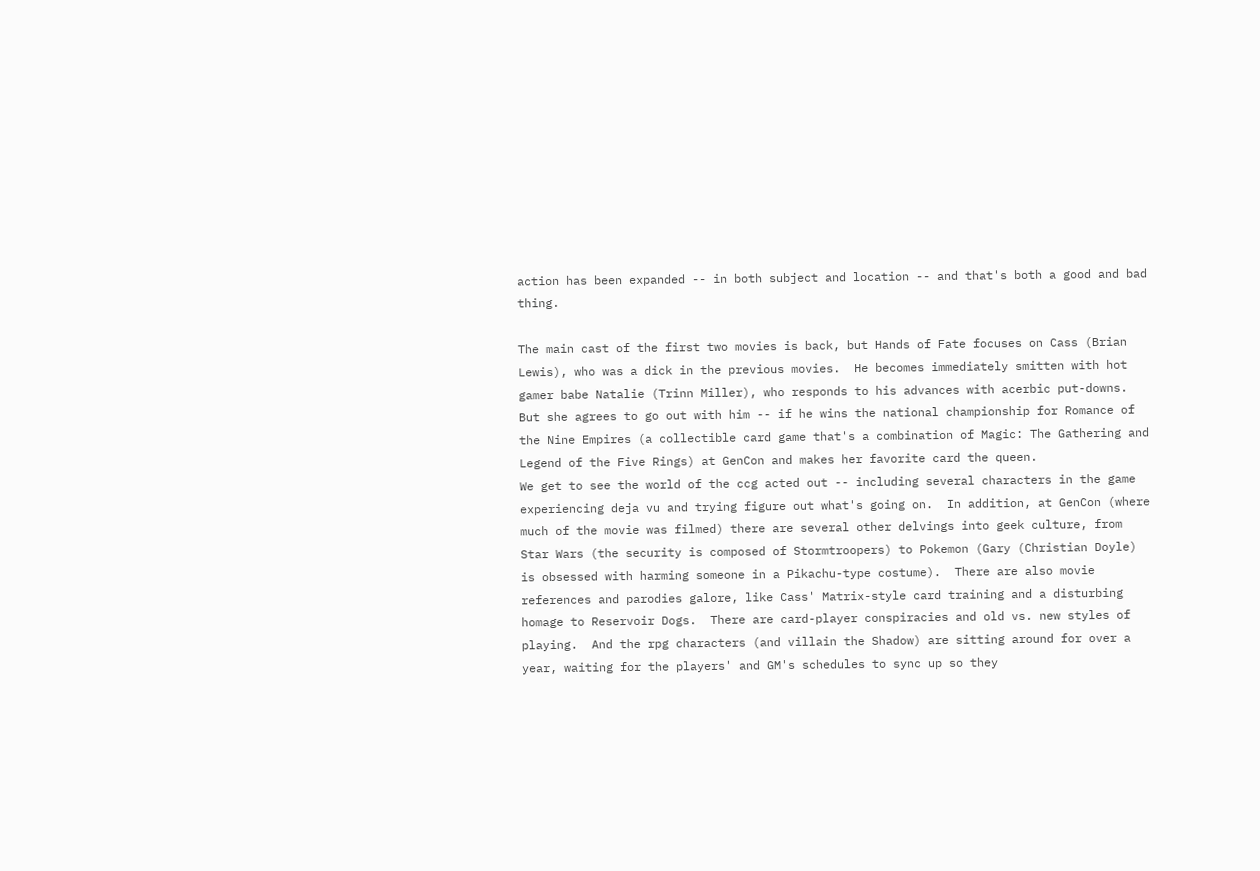action has been expanded -- in both subject and location -- and that's both a good and bad thing.

The main cast of the first two movies is back, but Hands of Fate focuses on Cass (Brian Lewis), who was a dick in the previous movies.  He becomes immediately smitten with hot gamer babe Natalie (Trinn Miller), who responds to his advances with acerbic put-downs.  But she agrees to go out with him -- if he wins the national championship for Romance of the Nine Empires (a collectible card game that's a combination of Magic: The Gathering and Legend of the Five Rings) at GenCon and makes her favorite card the queen.
We get to see the world of the ccg acted out -- including several characters in the game experiencing deja vu and trying figure out what's going on.  In addition, at GenCon (where much of the movie was filmed) there are several other delvings into geek culture, from Star Wars (the security is composed of Stormtroopers) to Pokemon (Gary (Christian Doyle) is obsessed with harming someone in a Pikachu-type costume).  There are also movie references and parodies galore, like Cass' Matrix-style card training and a disturbing homage to Reservoir Dogs.  There are card-player conspiracies and old vs. new styles of playing.  And the rpg characters (and villain the Shadow) are sitting around for over a year, waiting for the players' and GM's schedules to sync up so they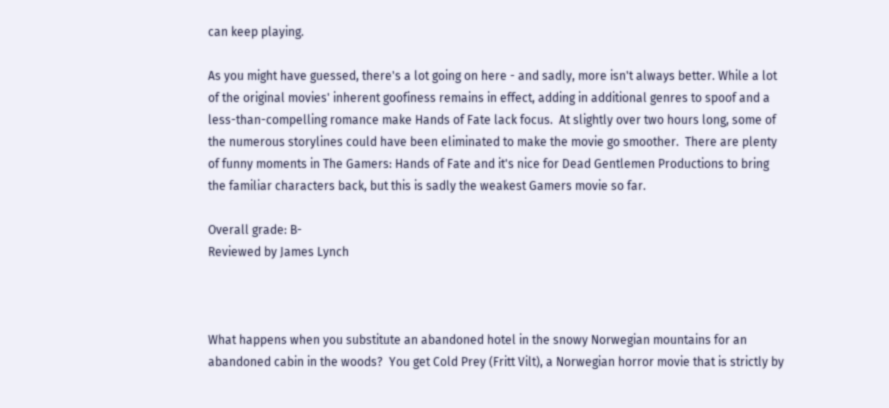can keep playing.

As you might have guessed, there's a lot going on here - and sadly, more isn't always better. While a lot of the original movies' inherent goofiness remains in effect, adding in additional genres to spoof and a less-than-compelling romance make Hands of Fate lack focus.  At slightly over two hours long, some of the numerous storylines could have been eliminated to make the movie go smoother.  There are plenty of funny moments in The Gamers: Hands of Fate and it's nice for Dead Gentlemen Productions to bring the familiar characters back, but this is sadly the weakest Gamers movie so far.

Overall grade: B-
Reviewed by James Lynch



What happens when you substitute an abandoned hotel in the snowy Norwegian mountains for an abandoned cabin in the woods?  You get Cold Prey (Fritt Vilt), a Norwegian horror movie that is strictly by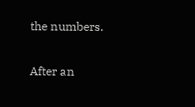the numbers.

After an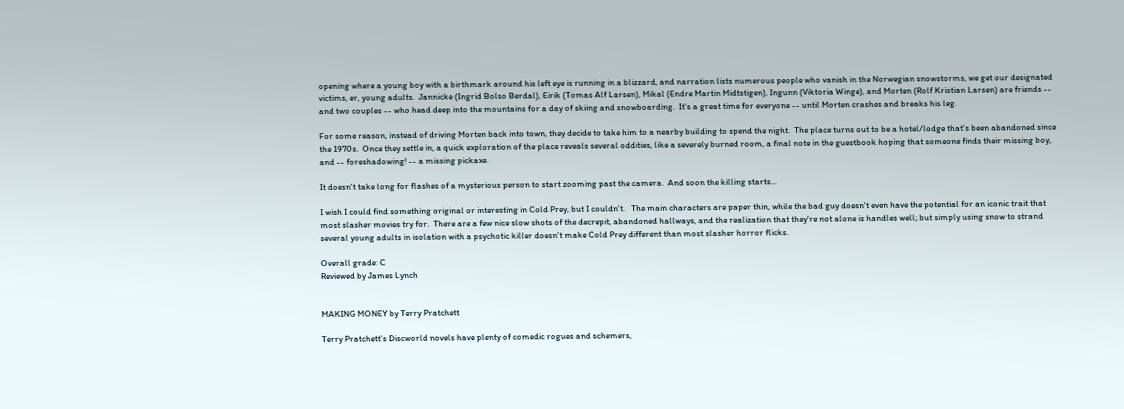opening where a young boy with a birthmark around his left eye is running in a blizzard, and narration lists numerous people who vanish in the Norwegian snowstorms, we get our designated victims, er, young adults.  Jannicke (Ingrid Bolso Berdal), Eirik (Tomas Alf Larsen), Mikal (Endre Martin Midtstigen), Ingunn (Viktoria Winge), and Morten (Rolf Kristian Larsen) are friends -- and two couples -- who head deep into the mountains for a day of skiing and snowboarding.  It's a great time for everyone -- until Morten crashes and breaks his leg.

For some reason, instead of driving Morten back into town, they decide to take him to a nearby building to spend the night.  The place turns out to be a hotel/lodge that's been abandoned since the 1970s.  Once they settle in, a quick exploration of the place reveals several oddities, like a severely burned room, a final note in the guestbook hoping that someone finds their missing boy, and -- foreshadowing! -- a missing pickaxe.

It doesn't take long for flashes of a mysterious person to start zooming past the camera.  And soon the killing starts...

I wish I could find something original or interesting in Cold Prey, but I couldn't.   The main characters are paper thin, while the bad guy doesn't even have the potential for an iconic trait that most slasher movies try for.  There are a few nice slow shots of the decrepit, abandoned hallways, and the realization that they're not alone is handles well; but simply using snow to strand several young adults in isolation with a psychotic killer doesn't make Cold Prey different than most slasher horror flicks.

Overall grade: C
Reviewed by James Lynch


MAKING MONEY by Terry Pratchett

Terry Pratchett's Discworld novels have plenty of comedic rogues and schemers,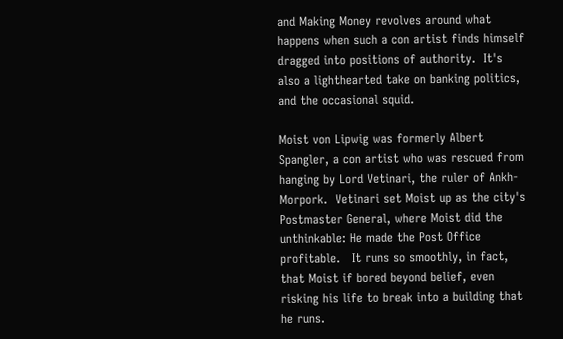and Making Money revolves around what happens when such a con artist finds himself dragged into positions of authority.  It's also a lighthearted take on banking politics, and the occasional squid.

Moist von Lipwig was formerly Albert Spangler, a con artist who was rescued from hanging by Lord Vetinari, the ruler of Ankh-Morpork.  Vetinari set Moist up as the city's Postmaster General, where Moist did the unthinkable: He made the Post Office profitable.   It runs so smoothly, in fact, that Moist if bored beyond belief, even risking his life to break into a building that he runs.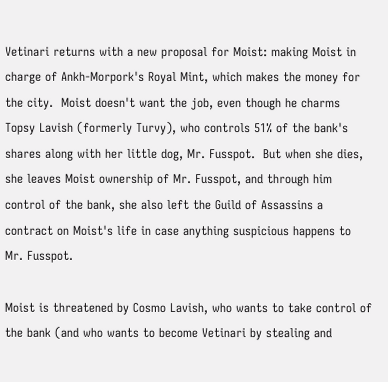Vetinari returns with a new proposal for Moist: making Moist in charge of Ankh-Morpork's Royal Mint, which makes the money for the city.  Moist doesn't want the job, even though he charms Topsy Lavish (formerly Turvy), who controls 51% of the bank's shares along with her little dog, Mr. Fusspot.  But when she dies, she leaves Moist ownership of Mr. Fusspot, and through him control of the bank, she also left the Guild of Assassins a contract on Moist's life in case anything suspicious happens to Mr. Fusspot.

Moist is threatened by Cosmo Lavish, who wants to take control of the bank (and who wants to become Vetinari by stealing and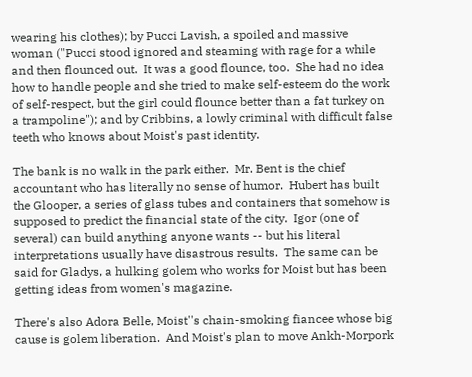wearing his clothes); by Pucci Lavish, a spoiled and massive woman ("Pucci stood ignored and steaming with rage for a while and then flounced out.  It was a good flounce, too.  She had no idea how to handle people and she tried to make self-esteem do the work of self-respect, but the girl could flounce better than a fat turkey on a trampoline"); and by Cribbins, a lowly criminal with difficult false teeth who knows about Moist's past identity.

The bank is no walk in the park either.  Mr. Bent is the chief accountant who has literally no sense of humor.  Hubert has built the Glooper, a series of glass tubes and containers that somehow is supposed to predict the financial state of the city.  Igor (one of several) can build anything anyone wants -- but his literal interpretations usually have disastrous results.  The same can be said for Gladys, a hulking golem who works for Moist but has been getting ideas from women's magazine.

There's also Adora Belle, Moist''s chain-smoking fiancee whose big cause is golem liberation.  And Moist's plan to move Ankh-Morpork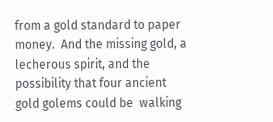from a gold standard to paper money.  And the missing gold, a lecherous spirit, and the possibility that four ancient gold golems could be  walking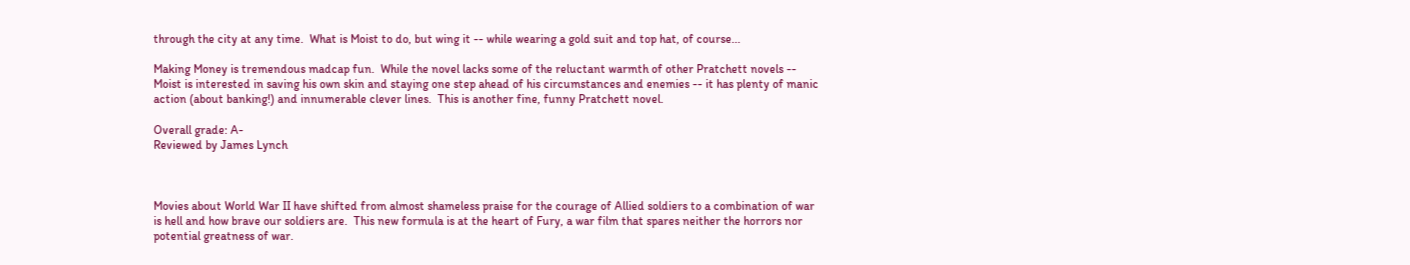through the city at any time.  What is Moist to do, but wing it -- while wearing a gold suit and top hat, of course...

Making Money is tremendous madcap fun.  While the novel lacks some of the reluctant warmth of other Pratchett novels -- Moist is interested in saving his own skin and staying one step ahead of his circumstances and enemies -- it has plenty of manic action (about banking!) and innumerable clever lines.  This is another fine, funny Pratchett novel.

Overall grade: A-
Reviewed by James Lynch



Movies about World War II have shifted from almost shameless praise for the courage of Allied soldiers to a combination of war is hell and how brave our soldiers are.  This new formula is at the heart of Fury, a war film that spares neither the horrors nor potential greatness of war.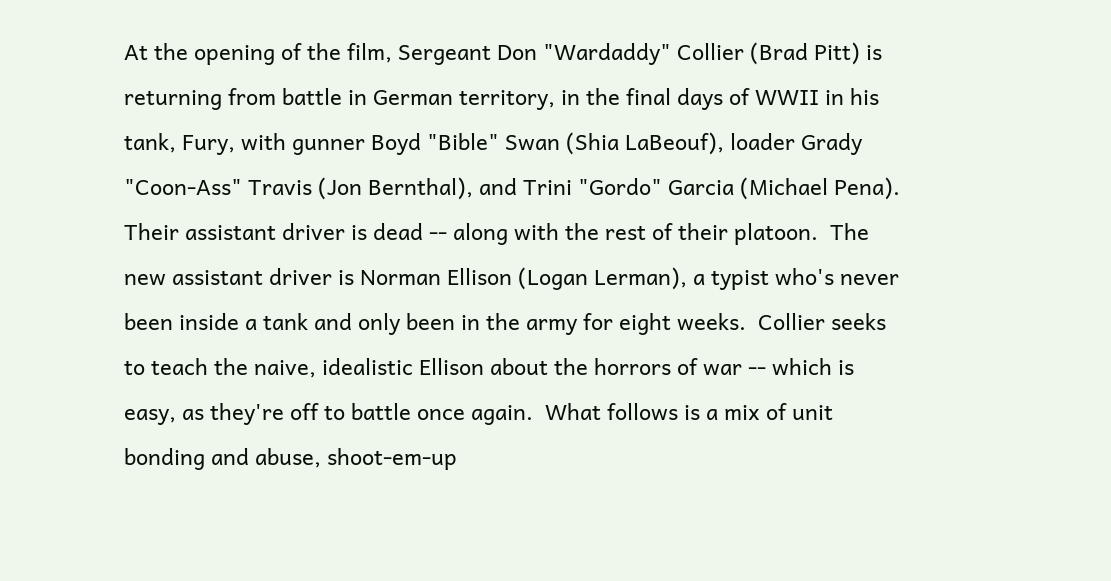At the opening of the film, Sergeant Don "Wardaddy" Collier (Brad Pitt) is returning from battle in German territory, in the final days of WWII in his tank, Fury, with gunner Boyd "Bible" Swan (Shia LaBeouf), loader Grady "Coon-Ass" Travis (Jon Bernthal), and Trini "Gordo" Garcia (Michael Pena).  Their assistant driver is dead -- along with the rest of their platoon.  The new assistant driver is Norman Ellison (Logan Lerman), a typist who's never been inside a tank and only been in the army for eight weeks.  Collier seeks to teach the naive, idealistic Ellison about the horrors of war -- which is easy, as they're off to battle once again.  What follows is a mix of unit bonding and abuse, shoot-em-up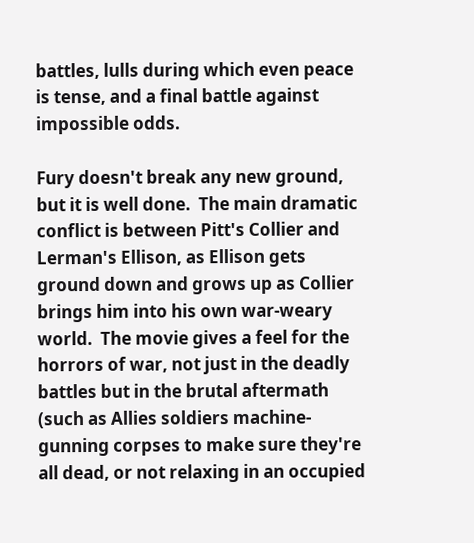battles, lulls during which even peace is tense, and a final battle against impossible odds.

Fury doesn't break any new ground, but it is well done.  The main dramatic conflict is between Pitt's Collier and Lerman's Ellison, as Ellison gets ground down and grows up as Collier brings him into his own war-weary world.  The movie gives a feel for the horrors of war, not just in the deadly battles but in the brutal aftermath (such as Allies soldiers machine-gunning corpses to make sure they're all dead, or not relaxing in an occupied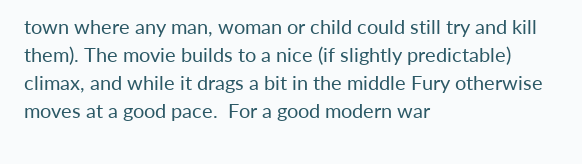town where any man, woman or child could still try and kill them). The movie builds to a nice (if slightly predictable) climax, and while it drags a bit in the middle Fury otherwise moves at a good pace.  For a good modern war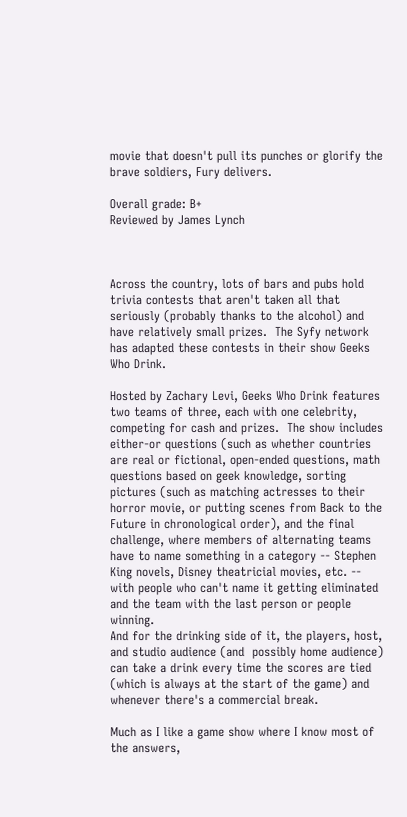movie that doesn't pull its punches or glorify the brave soldiers, Fury delivers.

Overall grade: B+
Reviewed by James Lynch



Across the country, lots of bars and pubs hold trivia contests that aren't taken all that seriously (probably thanks to the alcohol) and have relatively small prizes.  The Syfy network has adapted these contests in their show Geeks Who Drink.

Hosted by Zachary Levi, Geeks Who Drink features two teams of three, each with one celebrity, competing for cash and prizes.  The show includes either-or questions (such as whether countries are real or fictional, open-ended questions, math questions based on geek knowledge, sorting pictures (such as matching actresses to their horror movie, or putting scenes from Back to the Future in chronological order), and the final challenge, where members of alternating teams have to name something in a category -- Stephen King novels, Disney theatricial movies, etc. -- with people who can't name it getting eliminated and the team with the last person or people winning.
And for the drinking side of it, the players, host, and studio audience (and  possibly home audience) can take a drink every time the scores are tied (which is always at the start of the game) and whenever there's a commercial break.

Much as I like a game show where I know most of the answers,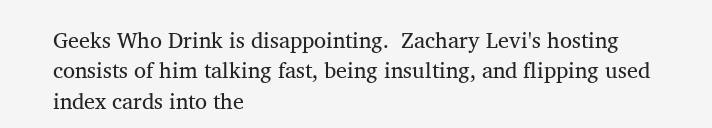Geeks Who Drink is disappointing.  Zachary Levi's hosting consists of him talking fast, being insulting, and flipping used index cards into the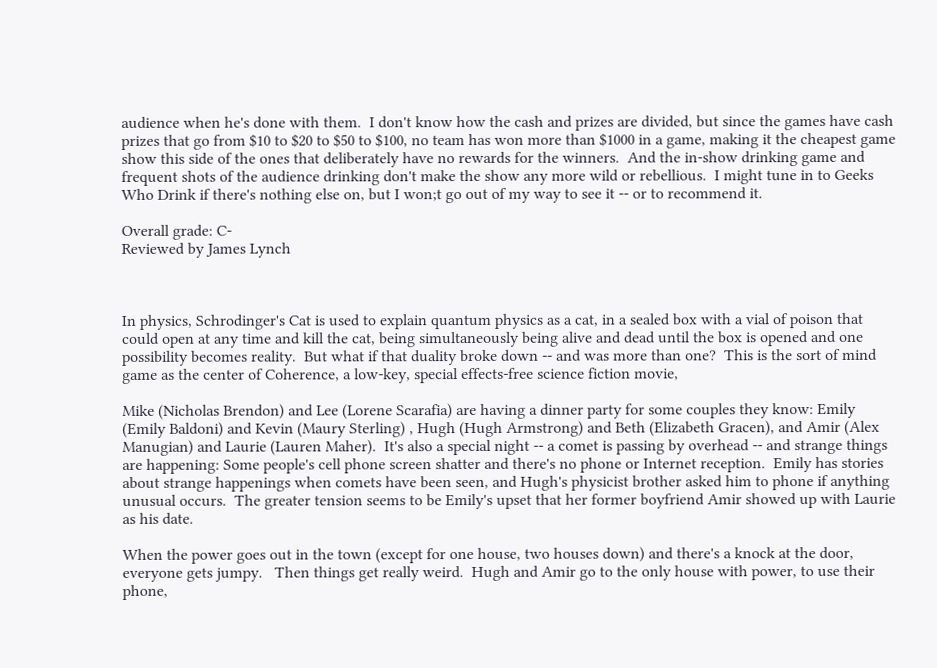audience when he's done with them.  I don't know how the cash and prizes are divided, but since the games have cash prizes that go from $10 to $20 to $50 to $100, no team has won more than $1000 in a game, making it the cheapest game show this side of the ones that deliberately have no rewards for the winners.  And the in-show drinking game and frequent shots of the audience drinking don't make the show any more wild or rebellious.  I might tune in to Geeks Who Drink if there's nothing else on, but I won;t go out of my way to see it -- or to recommend it.

Overall grade: C-
Reviewed by James Lynch



In physics, Schrodinger's Cat is used to explain quantum physics as a cat, in a sealed box with a vial of poison that could open at any time and kill the cat, being simultaneously being alive and dead until the box is opened and one possibility becomes reality.  But what if that duality broke down -- and was more than one?  This is the sort of mind game as the center of Coherence, a low-key, special effects-free science fiction movie,

Mike (Nicholas Brendon) and Lee (Lorene Scarafia) are having a dinner party for some couples they know: Emily (Emily Baldoni) and Kevin (Maury Sterling) , Hugh (Hugh Armstrong) and Beth (Elizabeth Gracen), and Amir (Alex Manugian) and Laurie (Lauren Maher).  It's also a special night -- a comet is passing by overhead -- and strange things are happening: Some people's cell phone screen shatter and there's no phone or Internet reception.  Emily has stories about strange happenings when comets have been seen, and Hugh's physicist brother asked him to phone if anything unusual occurs.  The greater tension seems to be Emily's upset that her former boyfriend Amir showed up with Laurie as his date.

When the power goes out in the town (except for one house, two houses down) and there's a knock at the door, everyone gets jumpy.   Then things get really weird.  Hugh and Amir go to the only house with power, to use their phone,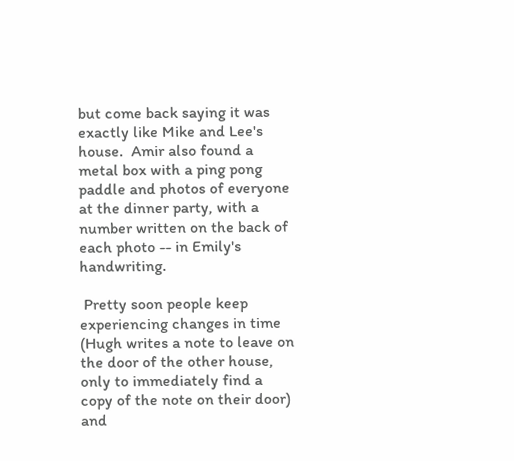but come back saying it was exactly like Mike and Lee's house.  Amir also found a metal box with a ping pong paddle and photos of everyone at the dinner party, with a number written on the back of each photo -- in Emily's handwriting.

 Pretty soon people keep experiencing changes in time (Hugh writes a note to leave on the door of the other house, only to immediately find a copy of the note on their door) and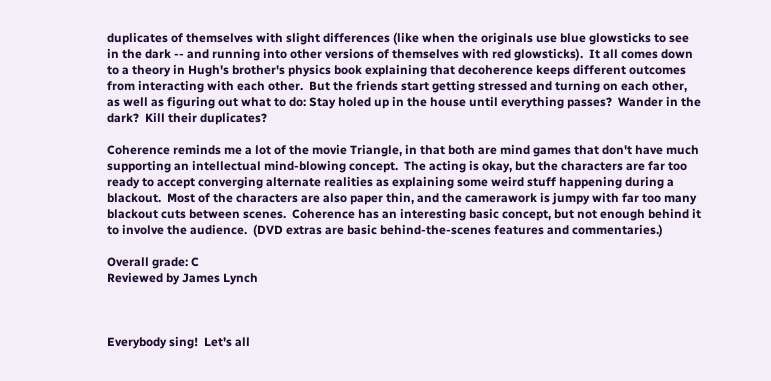duplicates of themselves with slight differences (like when the originals use blue glowsticks to see in the dark -- and running into other versions of themselves with red glowsticks).  It all comes down to a theory in Hugh's brother's physics book explaining that decoherence keeps different outcomes from interacting with each other.  But the friends start getting stressed and turning on each other, as well as figuring out what to do: Stay holed up in the house until everything passes?  Wander in the dark?  Kill their duplicates?

Coherence reminds me a lot of the movie Triangle, in that both are mind games that don't have much supporting an intellectual mind-blowing concept.  The acting is okay, but the characters are far too ready to accept converging alternate realities as explaining some weird stuff happening during a blackout.  Most of the characters are also paper thin, and the camerawork is jumpy with far too many blackout cuts between scenes.  Coherence has an interesting basic concept, but not enough behind it to involve the audience.  (DVD extras are basic behind-the-scenes features and commentaries.)

Overall grade: C
Reviewed by James Lynch



Everybody sing!  Let's all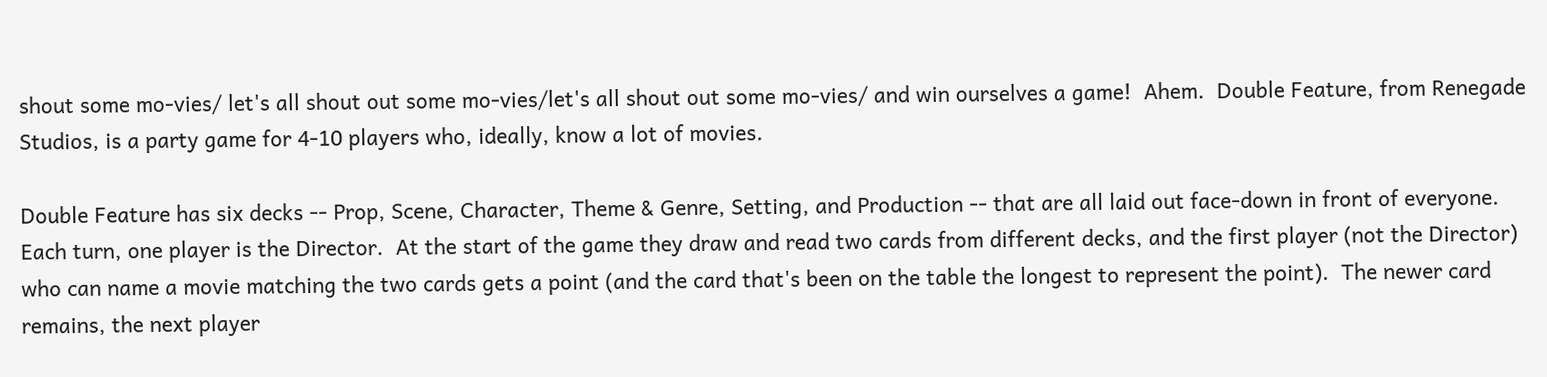shout some mo-vies/ let's all shout out some mo-vies/let's all shout out some mo-vies/ and win ourselves a game!  Ahem.  Double Feature, from Renegade Studios, is a party game for 4-10 players who, ideally, know a lot of movies.

Double Feature has six decks -- Prop, Scene, Character, Theme & Genre, Setting, and Production -- that are all laid out face-down in front of everyone.  Each turn, one player is the Director.  At the start of the game they draw and read two cards from different decks, and the first player (not the Director) who can name a movie matching the two cards gets a point (and the card that's been on the table the longest to represent the point).  The newer card remains, the next player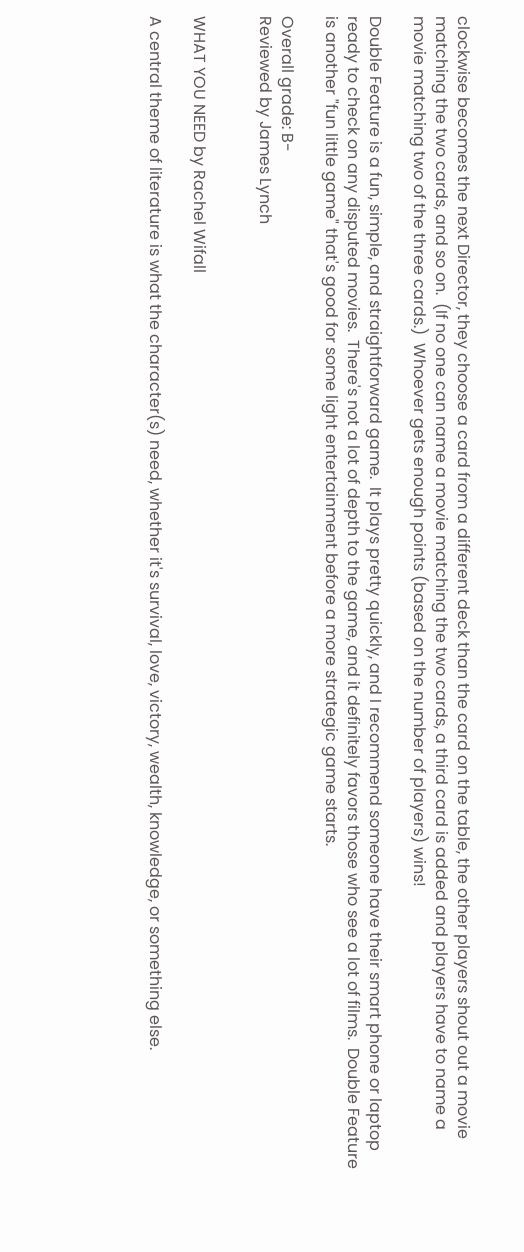clockwise becomes the next Director, they choose a card from a different deck than the card on the table, the other players shout out a movie matching the two cards, and so on.  (If no one can name a movie matching the two cards, a third card is added and players have to name a movie matching two of the three cards.)  Whoever gets enough points (based on the number of players) wins!

Double Feature is a fun, simple, and straightforward game.  It plays pretty quickly, and I recommend someone have their smart phone or laptop ready to check on any disputed movies.  There's not a lot of depth to the game, and it definitely favors those who see a lot of films.  Double Feature is another "fun little game" that's good for some light entertainment before a more strategic game starts.

Overall grade: B-
Reviewed by James Lynch


WHAT YOU NEED by Rachel Wifall

A central theme of literature is what the character(s) need, whether it's survival, love, victory, wealth, knowledge, or something else.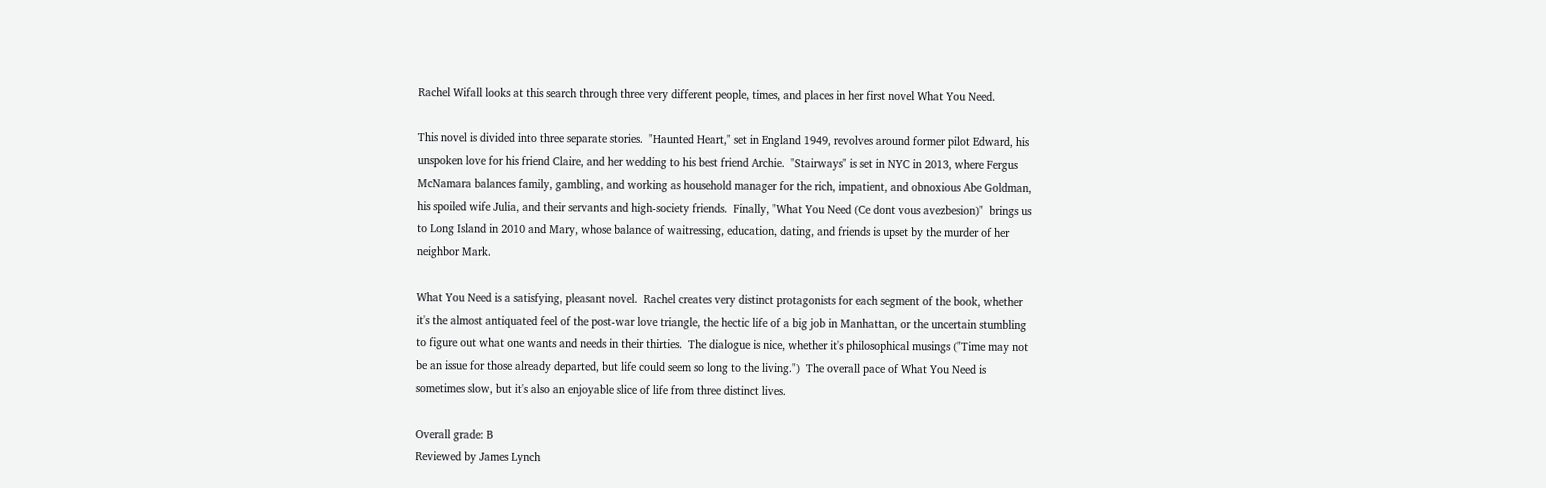Rachel Wifall looks at this search through three very different people, times, and places in her first novel What You Need.

This novel is divided into three separate stories.  "Haunted Heart," set in England 1949, revolves around former pilot Edward, his unspoken love for his friend Claire, and her wedding to his best friend Archie.  "Stairways" is set in NYC in 2013, where Fergus McNamara balances family, gambling, and working as household manager for the rich, impatient, and obnoxious Abe Goldman, his spoiled wife Julia, and their servants and high-society friends.  Finally, "What You Need (Ce dont vous avezbesion)"  brings us to Long Island in 2010 and Mary, whose balance of waitressing, education, dating, and friends is upset by the murder of her neighbor Mark.

What You Need is a satisfying, pleasant novel.  Rachel creates very distinct protagonists for each segment of the book, whether it's the almost antiquated feel of the post-war love triangle, the hectic life of a big job in Manhattan, or the uncertain stumbling to figure out what one wants and needs in their thirties.  The dialogue is nice, whether it's philosophical musings ("Time may not be an issue for those already departed, but life could seem so long to the living.")  The overall pace of What You Need is sometimes slow, but it's also an enjoyable slice of life from three distinct lives.

Overall grade: B
Reviewed by James Lynch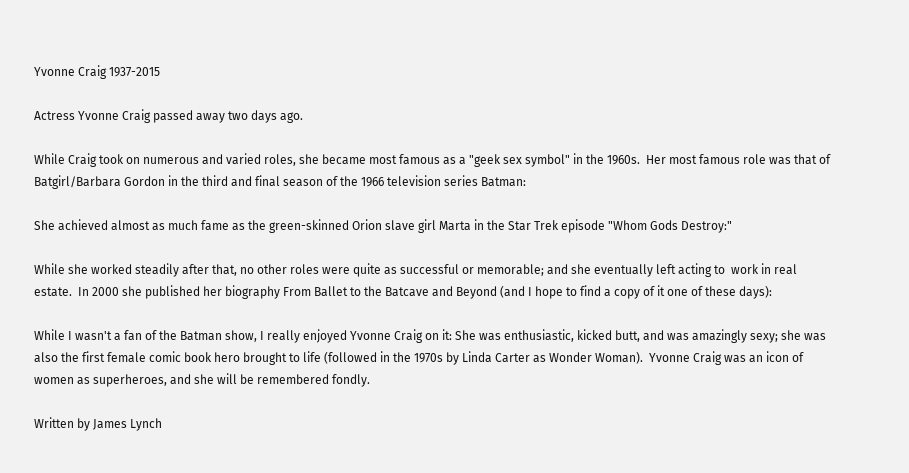Yvonne Craig 1937-2015

Actress Yvonne Craig passed away two days ago.

While Craig took on numerous and varied roles, she became most famous as a "geek sex symbol" in the 1960s.  Her most famous role was that of Batgirl/Barbara Gordon in the third and final season of the 1966 television series Batman:

She achieved almost as much fame as the green-skinned Orion slave girl Marta in the Star Trek episode "Whom Gods Destroy:"

While she worked steadily after that, no other roles were quite as successful or memorable; and she eventually left acting to  work in real estate.  In 2000 she published her biography From Ballet to the Batcave and Beyond (and I hope to find a copy of it one of these days):

While I wasn't a fan of the Batman show, I really enjoyed Yvonne Craig on it: She was enthusiastic, kicked butt, and was amazingly sexy; she was also the first female comic book hero brought to life (followed in the 1970s by Linda Carter as Wonder Woman).  Yvonne Craig was an icon of women as superheroes, and she will be remembered fondly.

Written by James Lynch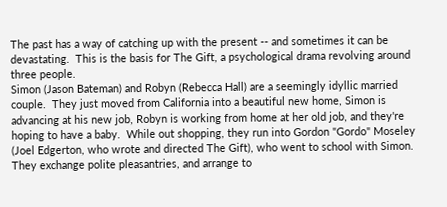The past has a way of catching up with the present -- and sometimes it can be devastating.  This is the basis for The Gift, a psychological drama revolving around three people.
Simon (Jason Bateman) and Robyn (Rebecca Hall) are a seemingly idyllic married couple.  They just moved from California into a beautiful new home, Simon is advancing at his new job, Robyn is working from home at her old job, and they're hoping to have a baby.  While out shopping, they run into Gordon "Gordo" Moseley (Joel Edgerton, who wrote and directed The Gift), who went to school with Simon.  They exchange polite pleasantries, and arrange to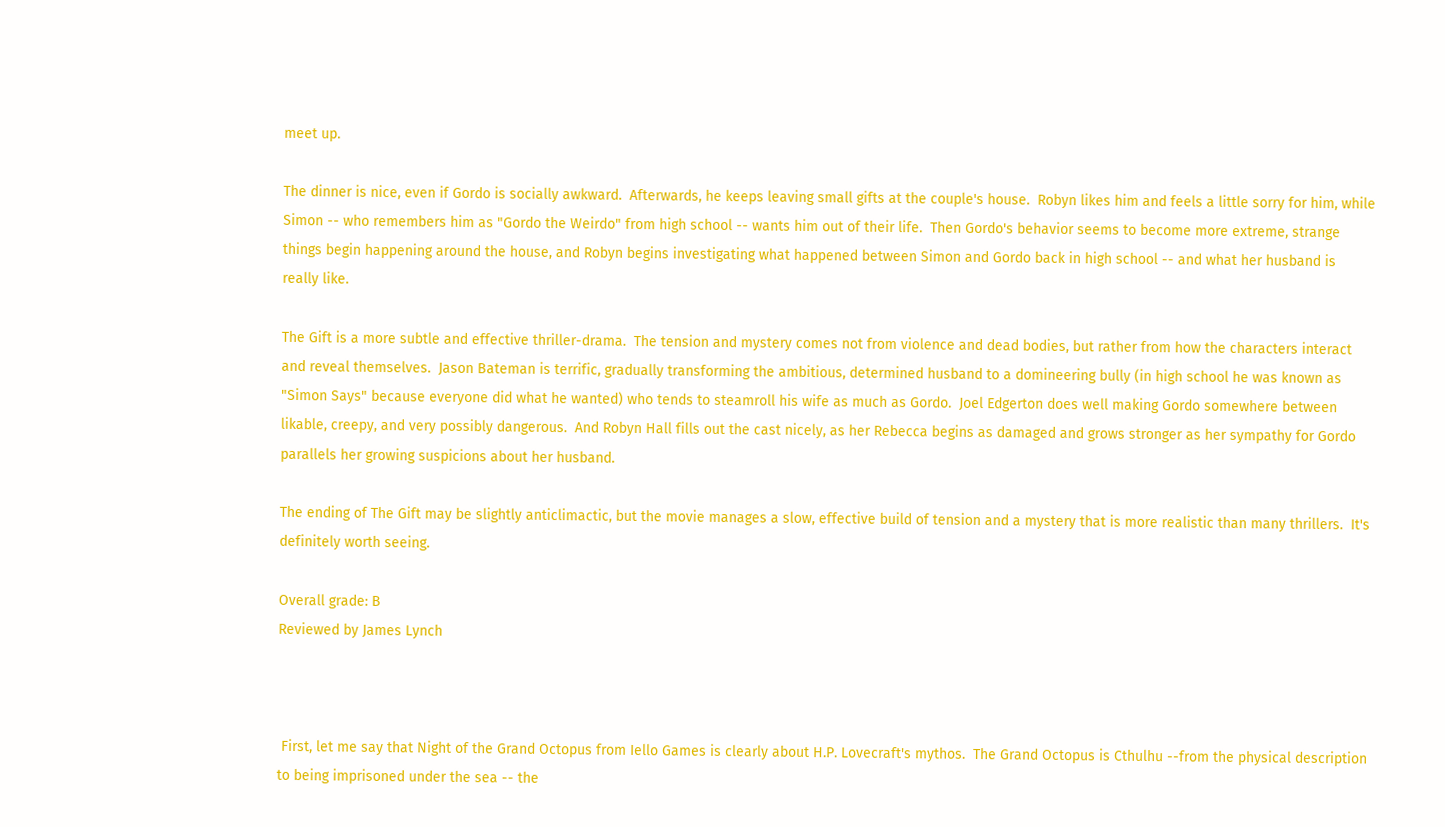meet up.

The dinner is nice, even if Gordo is socially awkward.  Afterwards, he keeps leaving small gifts at the couple's house.  Robyn likes him and feels a little sorry for him, while Simon -- who remembers him as "Gordo the Weirdo" from high school -- wants him out of their life.  Then Gordo's behavior seems to become more extreme, strange things begin happening around the house, and Robyn begins investigating what happened between Simon and Gordo back in high school -- and what her husband is really like.

The Gift is a more subtle and effective thriller-drama.  The tension and mystery comes not from violence and dead bodies, but rather from how the characters interact and reveal themselves.  Jason Bateman is terrific, gradually transforming the ambitious, determined husband to a domineering bully (in high school he was known as "Simon Says" because everyone did what he wanted) who tends to steamroll his wife as much as Gordo.  Joel Edgerton does well making Gordo somewhere between likable, creepy, and very possibly dangerous.  And Robyn Hall fills out the cast nicely, as her Rebecca begins as damaged and grows stronger as her sympathy for Gordo parallels her growing suspicions about her husband.

The ending of The Gift may be slightly anticlimactic, but the movie manages a slow, effective build of tension and a mystery that is more realistic than many thrillers.  It's definitely worth seeing.

Overall grade: B
Reviewed by James Lynch



 First, let me say that Night of the Grand Octopus from Iello Games is clearly about H.P. Lovecraft's mythos.  The Grand Octopus is Cthulhu --from the physical description to being imprisoned under the sea -- the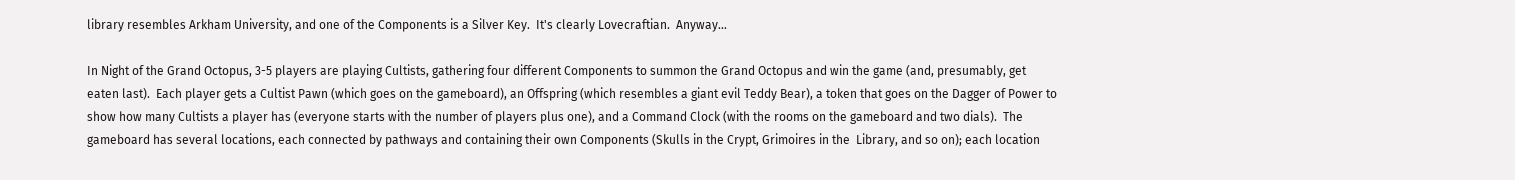library resembles Arkham University, and one of the Components is a Silver Key.  It's clearly Lovecraftian.  Anyway...

In Night of the Grand Octopus, 3-5 players are playing Cultists, gathering four different Components to summon the Grand Octopus and win the game (and, presumably, get eaten last).  Each player gets a Cultist Pawn (which goes on the gameboard), an Offspring (which resembles a giant evil Teddy Bear), a token that goes on the Dagger of Power to show how many Cultists a player has (everyone starts with the number of players plus one), and a Command Clock (with the rooms on the gameboard and two dials).  The gameboard has several locations, each connected by pathways and containing their own Components (Skulls in the Crypt, Grimoires in the  Library, and so on); each location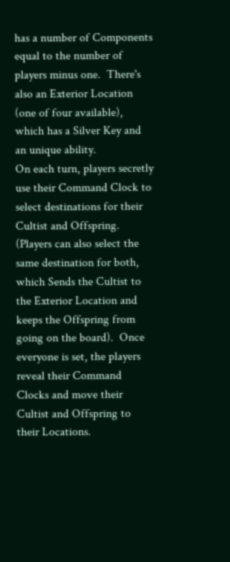has a number of Components equal to the number of players minus one.  There's also an Exterior Location (one of four available), which has a Silver Key and an unique ability.
On each turn, players secretly use their Command Clock to select destinations for their Cultist and Offspring.  (Players can also select the same destination for both, which Sends the Cultist to the Exterior Location and keeps the Offspring from going on the board).  Once everyone is set, the players reveal their Command Clocks and move their Cultist and Offspring to their Locations.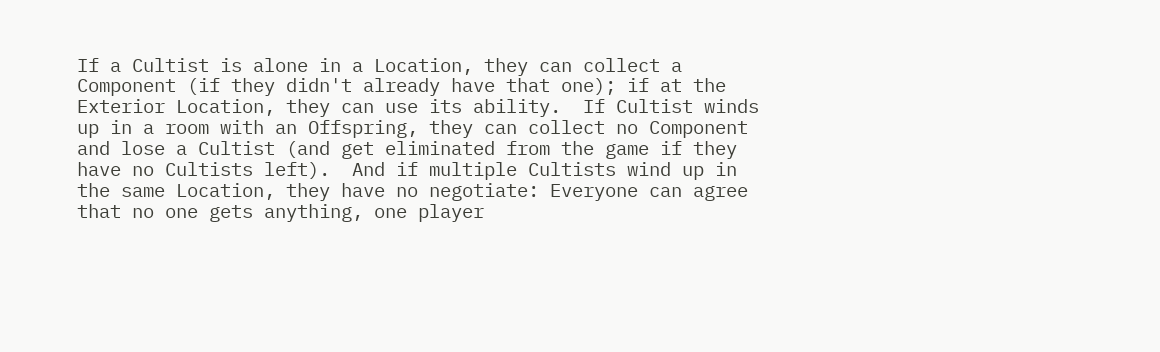If a Cultist is alone in a Location, they can collect a Component (if they didn't already have that one); if at the Exterior Location, they can use its ability.  If Cultist winds up in a room with an Offspring, they can collect no Component and lose a Cultist (and get eliminated from the game if they have no Cultists left).  And if multiple Cultists wind up in the same Location, they have no negotiate: Everyone can agree that no one gets anything, one player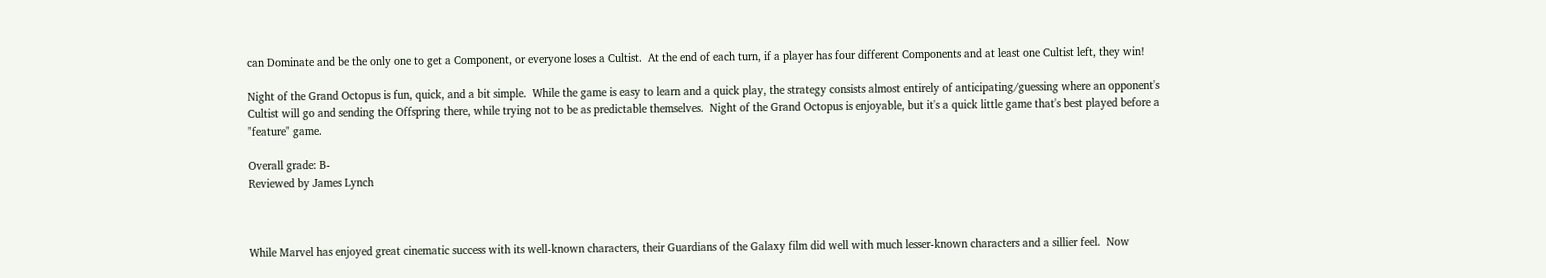can Dominate and be the only one to get a Component, or everyone loses a Cultist.  At the end of each turn, if a player has four different Components and at least one Cultist left, they win!

Night of the Grand Octopus is fun, quick, and a bit simple.  While the game is easy to learn and a quick play, the strategy consists almost entirely of anticipating/guessing where an opponent's Cultist will go and sending the Offspring there, while trying not to be as predictable themselves.  Night of the Grand Octopus is enjoyable, but it's a quick little game that's best played before a "feature" game.

Overall grade: B-
Reviewed by James Lynch



While Marvel has enjoyed great cinematic success with its well-known characters, their Guardians of the Galaxy film did well with much lesser-known characters and a sillier feel.  Now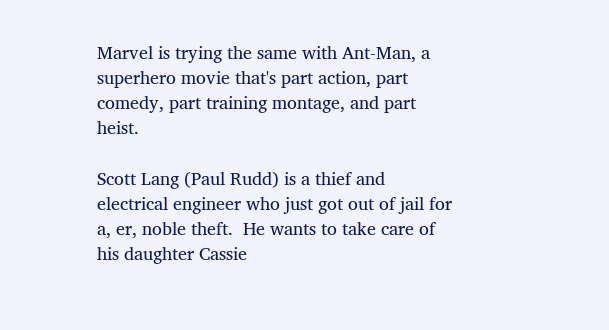Marvel is trying the same with Ant-Man, a superhero movie that's part action, part comedy, part training montage, and part heist.

Scott Lang (Paul Rudd) is a thief and electrical engineer who just got out of jail for a, er, noble theft.  He wants to take care of his daughter Cassie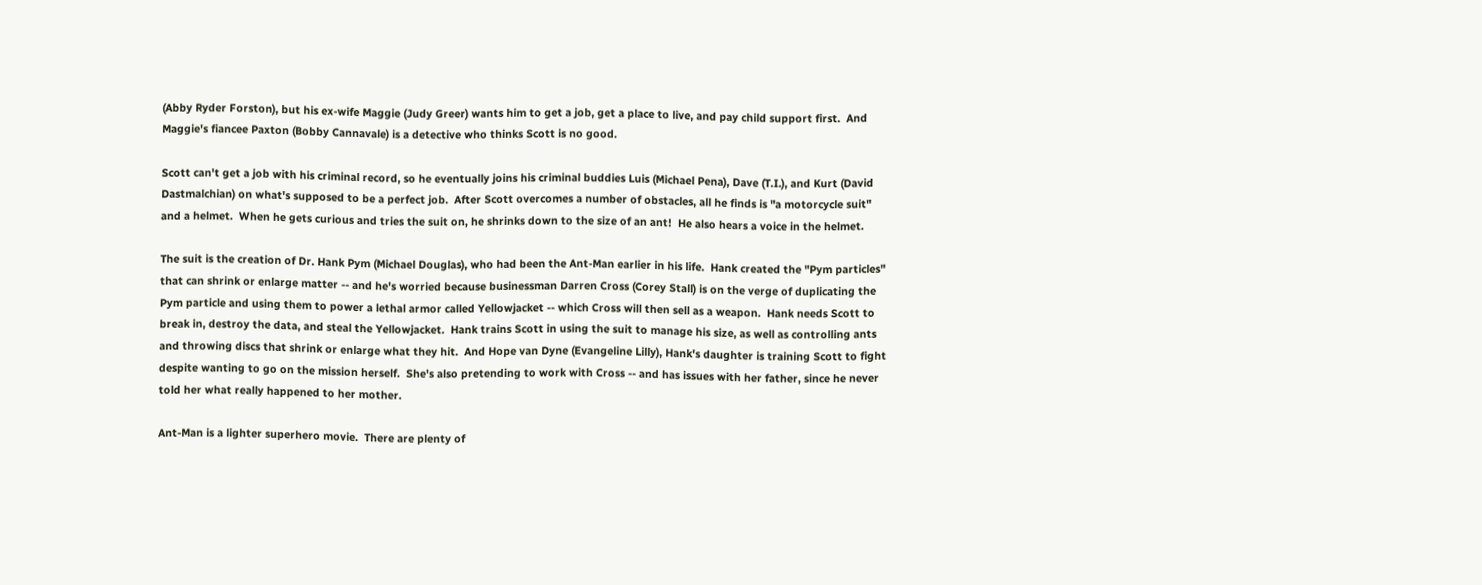(Abby Ryder Forston), but his ex-wife Maggie (Judy Greer) wants him to get a job, get a place to live, and pay child support first.  And Maggie's fiancee Paxton (Bobby Cannavale) is a detective who thinks Scott is no good.

Scott can't get a job with his criminal record, so he eventually joins his criminal buddies Luis (Michael Pena), Dave (T.I.), and Kurt (David Dastmalchian) on what's supposed to be a perfect job.  After Scott overcomes a number of obstacles, all he finds is "a motorcycle suit" and a helmet.  When he gets curious and tries the suit on, he shrinks down to the size of an ant!  He also hears a voice in the helmet.

The suit is the creation of Dr. Hank Pym (Michael Douglas), who had been the Ant-Man earlier in his life.  Hank created the "Pym particles" that can shrink or enlarge matter -- and he's worried because businessman Darren Cross (Corey Stall) is on the verge of duplicating the Pym particle and using them to power a lethal armor called Yellowjacket -- which Cross will then sell as a weapon.  Hank needs Scott to break in, destroy the data, and steal the Yellowjacket.  Hank trains Scott in using the suit to manage his size, as well as controlling ants and throwing discs that shrink or enlarge what they hit.  And Hope van Dyne (Evangeline Lilly), Hank's daughter is training Scott to fight despite wanting to go on the mission herself.  She's also pretending to work with Cross -- and has issues with her father, since he never told her what really happened to her mother.

Ant-Man is a lighter superhero movie.  There are plenty of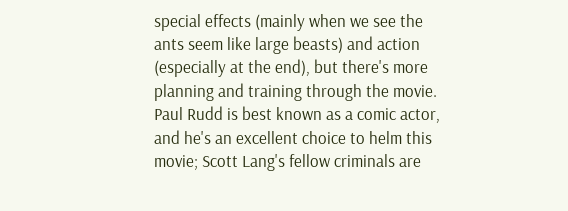special effects (mainly when we see the ants seem like large beasts) and action (especially at the end), but there's more planning and training through the movie.  Paul Rudd is best known as a comic actor, and he's an excellent choice to helm this movie; Scott Lang's fellow criminals are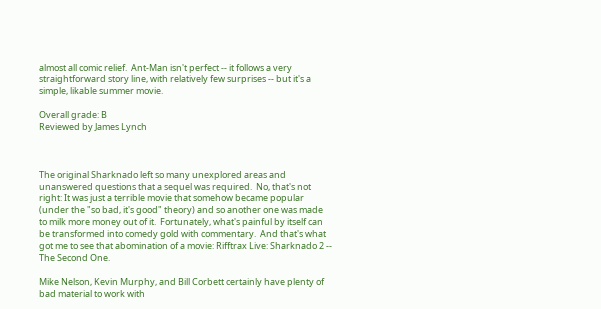almost all comic relief.  Ant-Man isn't perfect -- it follows a very straightforward story line, with relatively few surprises -- but it's a simple, likable summer movie.

Overall grade: B
Reviewed by James Lynch



The original Sharknado left so many unexplored areas and unanswered questions that a sequel was required.  No, that's not right: It was just a terrible movie that somehow became popular (under the "so bad, it's good" theory) and so another one was made to milk more money out of it.  Fortunately, what's painful by itself can be transformed into comedy gold with commentary.  And that's what got me to see that abomination of a movie: Rifftrax Live: Sharknado 2 -- The Second One.

Mike Nelson, Kevin Murphy, and Bill Corbett certainly have plenty of bad material to work with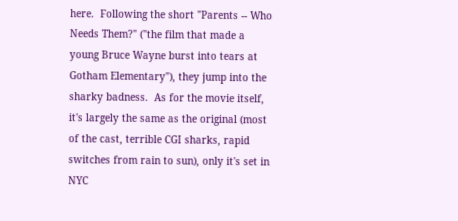here.  Following the short "Parents -- Who Needs Them?" ("the film that made a young Bruce Wayne burst into tears at Gotham Elementary"), they jump into the sharky badness.  As for the movie itself, it's largely the same as the original (most of the cast, terrible CGI sharks, rapid switches from rain to sun), only it's set in NYC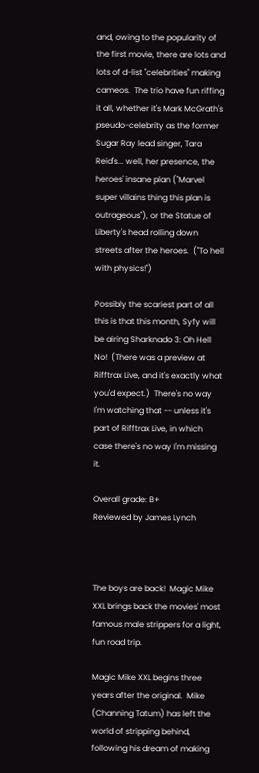and, owing to the popularity of the first movie, there are lots and lots of d-list "celebrities" making cameos.  The trio have fun riffing it all, whether it's Mark McGrath's pseudo-celebrity as the former Sugar Ray lead singer, Tara Reid's... well, her presence, the heroes' insane plan ("Marvel super villains thing this plan is outrageous"), or the Statue of Liberty's head rolling down streets after the heroes.  ("To hell with physics!")

Possibly the scariest part of all this is that this month, Syfy will be airing Sharknado 3: Oh Hell No!  (There was a preview at Rifftrax Live, and it's exactly what you'd expect.)  There's no way I'm watching that -- unless it's part of Rifftrax Live, in which case there's no way I'm missing it.

Overall grade: B+
Reviewed by James Lynch



The boys are back!  Magic Mike XXL brings back the movies' most famous male strippers for a light, fun road trip.

Magic Mike XXL begins three years after the original.  Mike (Channing Tatum) has left the world of stripping behind, following his dream of making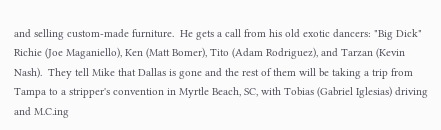and selling custom-made furniture.  He gets a call from his old exotic dancers: "Big Dick" Richie (Joe Maganiello), Ken (Matt Bomer), Tito (Adam Rodriguez), and Tarzan (Kevin Nash).  They tell Mike that Dallas is gone and the rest of them will be taking a trip from Tampa to a stripper's convention in Myrtle Beach, SC, with Tobias (Gabriel Iglesias) driving and M.C.ing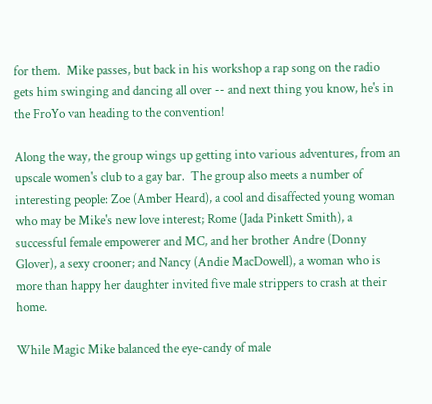for them.  Mike passes, but back in his workshop a rap song on the radio gets him swinging and dancing all over -- and next thing you know, he's in the FroYo van heading to the convention!

Along the way, the group wings up getting into various adventures, from an upscale women's club to a gay bar.  The group also meets a number of interesting people: Zoe (Amber Heard), a cool and disaffected young woman who may be Mike's new love interest; Rome (Jada Pinkett Smith), a successful female empowerer and MC, and her brother Andre (Donny Glover), a sexy crooner; and Nancy (Andie MacDowell), a woman who is more than happy her daughter invited five male strippers to crash at their home.

While Magic Mike balanced the eye-candy of male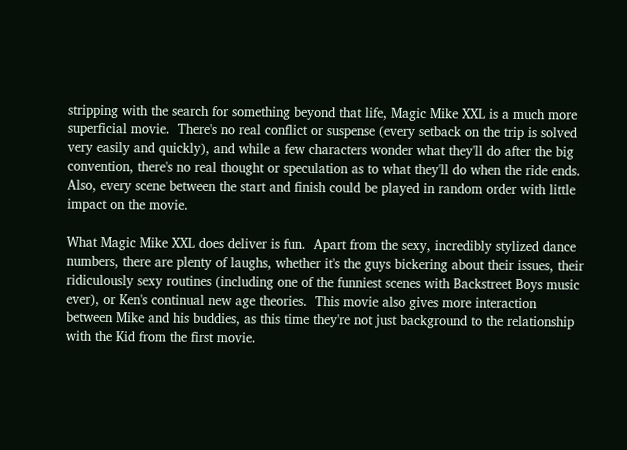stripping with the search for something beyond that life, Magic Mike XXL is a much more superficial movie.  There's no real conflict or suspense (every setback on the trip is solved very easily and quickly), and while a few characters wonder what they'll do after the big convention, there's no real thought or speculation as to what they'll do when the ride ends.  Also, every scene between the start and finish could be played in random order with little impact on the movie.

What Magic Mike XXL does deliver is fun.  Apart from the sexy, incredibly stylized dance numbers, there are plenty of laughs, whether it's the guys bickering about their issues, their ridiculously sexy routines (including one of the funniest scenes with Backstreet Boys music ever), or Ken's continual new age theories.  This movie also gives more interaction between Mike and his buddies, as this time they're not just background to the relationship with the Kid from the first movie.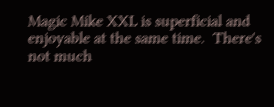Magic Mike XXL is superficial and enjoyable at the same time.  There's not much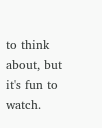to think about, but it's fun to watch.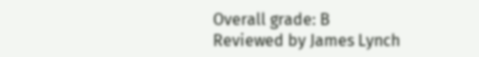Overall grade: B
Reviewed by James Lynch